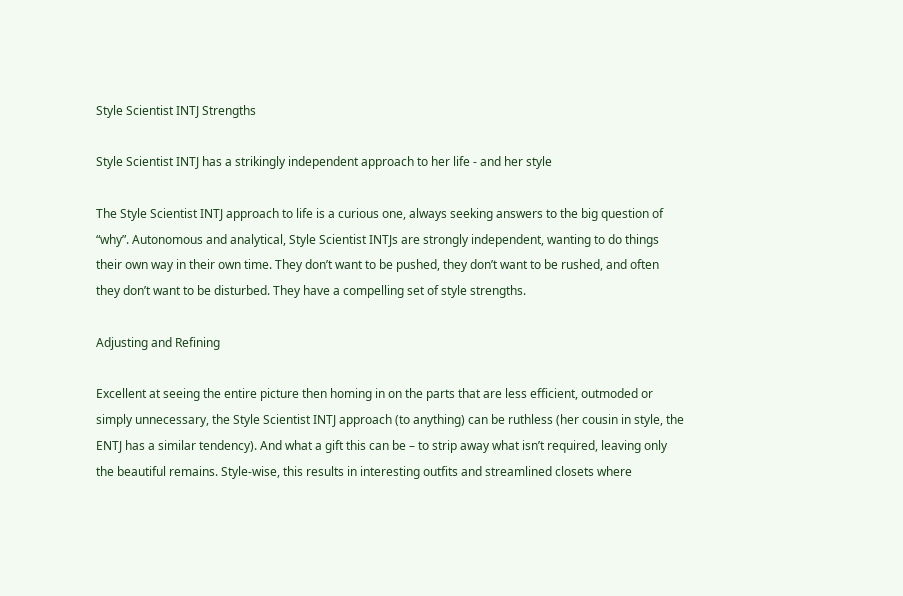Style Scientist INTJ Strengths

Style Scientist INTJ has a strikingly independent approach to her life - and her style

The Style Scientist INTJ approach to life is a curious one, always seeking answers to the big question of “why”. Autonomous and analytical, Style Scientist INTJs are strongly independent, wanting to do things their own way in their own time. They don’t want to be pushed, they don’t want to be rushed, and often they don’t want to be disturbed. They have a compelling set of style strengths.

Adjusting and Refining

Excellent at seeing the entire picture then homing in on the parts that are less efficient, outmoded or simply unnecessary, the Style Scientist INTJ approach (to anything) can be ruthless (her cousin in style, the ENTJ has a similar tendency). And what a gift this can be – to strip away what isn’t required, leaving only the beautiful remains. Style-wise, this results in interesting outfits and streamlined closets where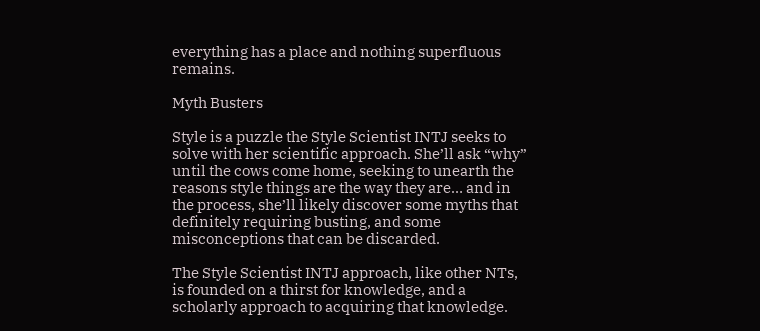everything has a place and nothing superfluous remains.

Myth Busters

Style is a puzzle the Style Scientist INTJ seeks to solve with her scientific approach. She’ll ask “why” until the cows come home, seeking to unearth the reasons style things are the way they are… and in the process, she’ll likely discover some myths that definitely requiring busting, and some misconceptions that can be discarded.

The Style Scientist INTJ approach, like other NTs, is founded on a thirst for knowledge, and a scholarly approach to acquiring that knowledge.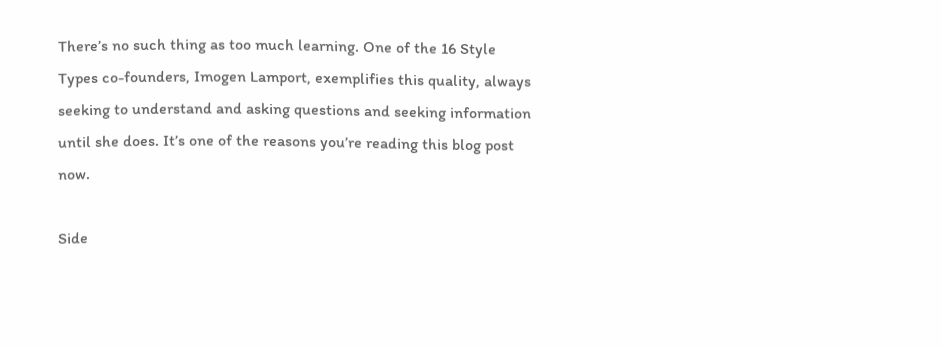There’s no such thing as too much learning. One of the 16 Style Types co-founders, Imogen Lamport, exemplifies this quality, always seeking to understand and asking questions and seeking information until she does. It’s one of the reasons you’re reading this blog post now.

Side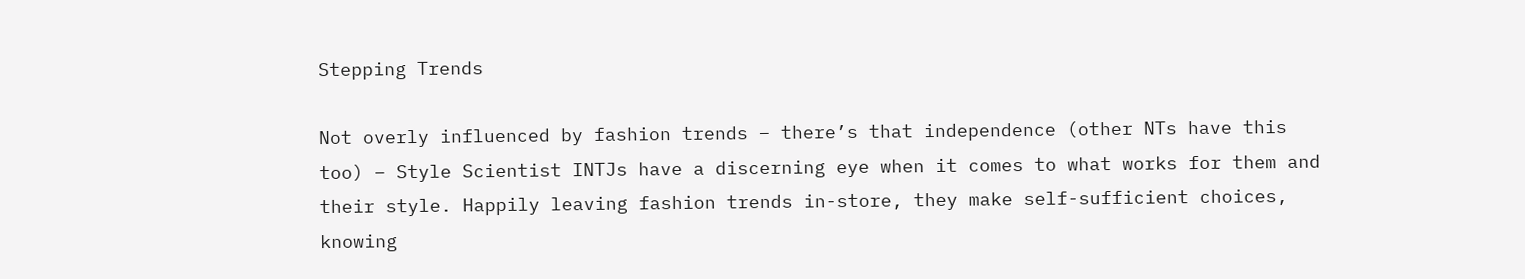Stepping Trends

Not overly influenced by fashion trends – there’s that independence (other NTs have this too) – Style Scientist INTJs have a discerning eye when it comes to what works for them and their style. Happily leaving fashion trends in-store, they make self-sufficient choices, knowing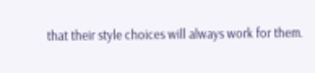that their style choices will always work for them.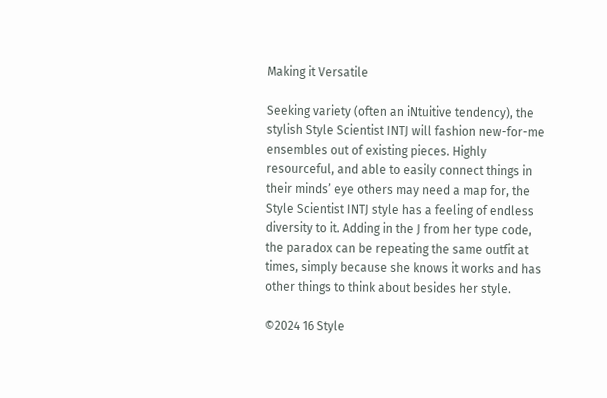Making it Versatile

Seeking variety (often an iNtuitive tendency), the stylish Style Scientist INTJ will fashion new-for-me ensembles out of existing pieces. Highly resourceful, and able to easily connect things in their minds’ eye others may need a map for, the Style Scientist INTJ style has a feeling of endless diversity to it. Adding in the J from her type code, the paradox can be repeating the same outfit at times, simply because she knows it works and has other things to think about besides her style.

©2024 16 Style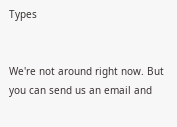Types


We're not around right now. But you can send us an email and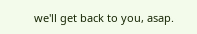we'll get back to you, asap.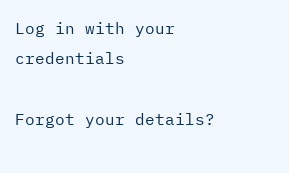Log in with your credentials

Forgot your details?